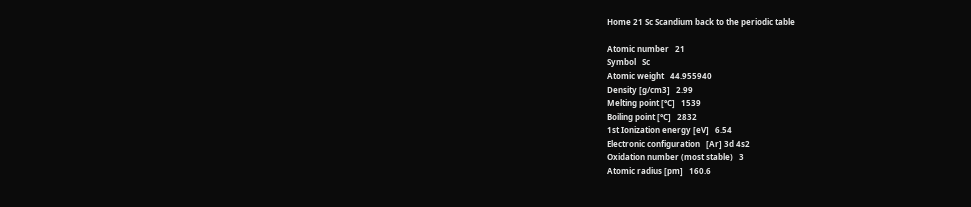Home 21 Sc Scandium back to the periodic table

Atomic number   21
Symbol   Sc
Atomic weight   44.955940
Density [g/cm3]   2.99
Melting point [°C]   1539
Boiling point [°C]   2832
1st Ionization energy [eV]   6.54
Electronic configuration   [Ar] 3d 4s2
Oxidation number (most stable)   3
Atomic radius [pm]   160.6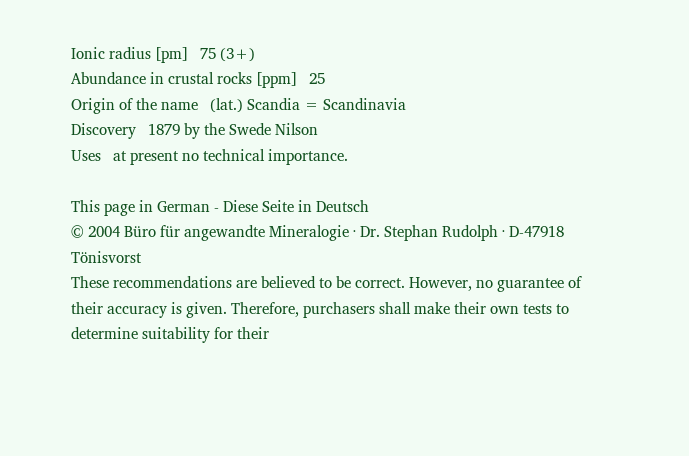Ionic radius [pm]   75 (3+)
Abundance in crustal rocks [ppm]   25
Origin of the name   (lat.) Scandia = Scandinavia
Discovery   1879 by the Swede Nilson
Uses   at present no technical importance.

This page in German - Diese Seite in Deutsch
© 2004 Büro für angewandte Mineralogie · Dr. Stephan Rudolph · D-47918 Tönisvorst
These recommendations are believed to be correct. However, no guarantee of their accuracy is given. Therefore, purchasers shall make their own tests to determine suitability for their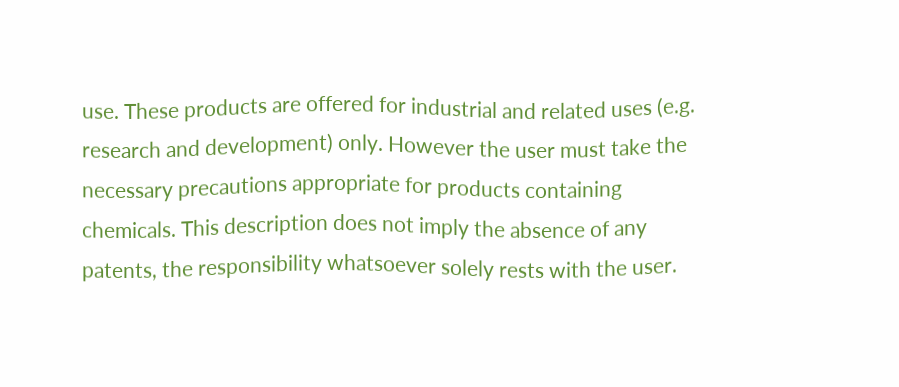use. These products are offered for industrial and related uses (e.g. research and development) only. However the user must take the necessary precautions appropriate for products containing chemicals. This description does not imply the absence of any patents, the responsibility whatsoever solely rests with the user.